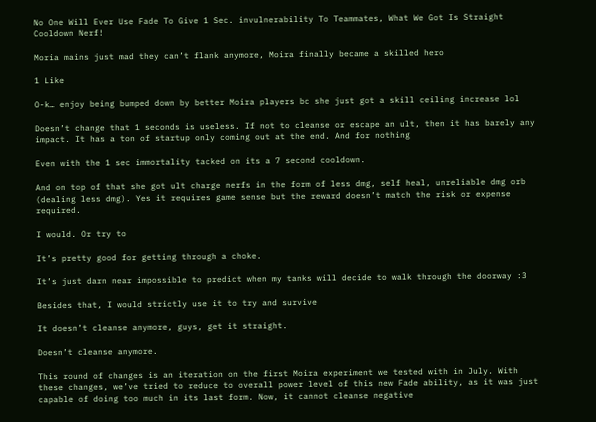No One Will Ever Use Fade To Give 1 Sec. invulnerability To Teammates, What We Got Is Straight Cooldown Nerf!

Moria mains just mad they can’t flank anymore, Moira finally became a skilled hero

1 Like

O-k… enjoy being bumped down by better Moira players bc she just got a skill ceiling increase lol

Doesn’t change that 1 seconds is useless. If not to cleanse or escape an ult, then it has barely any impact. It has a ton of startup only coming out at the end. And for nothing

Even with the 1 sec immortality tacked on its a 7 second cooldown.

And on top of that she got ult charge nerfs in the form of less dmg, self heal, unreliable dmg orb (dealing less dmg). Yes it requires game sense but the reward doesn’t match the risk or expense required.

I would. Or try to

It’s pretty good for getting through a choke.

It’s just darn near impossible to predict when my tanks will decide to walk through the doorway :3

Besides that, I would strictly use it to try and survive

It doesn’t cleanse anymore, guys, get it straight.

Doesn’t cleanse anymore.

This round of changes is an iteration on the first Moira experiment we tested with in July. With these changes, we’ve tried to reduce to overall power level of this new Fade ability, as it was just capable of doing too much in its last form. Now, it cannot cleanse negative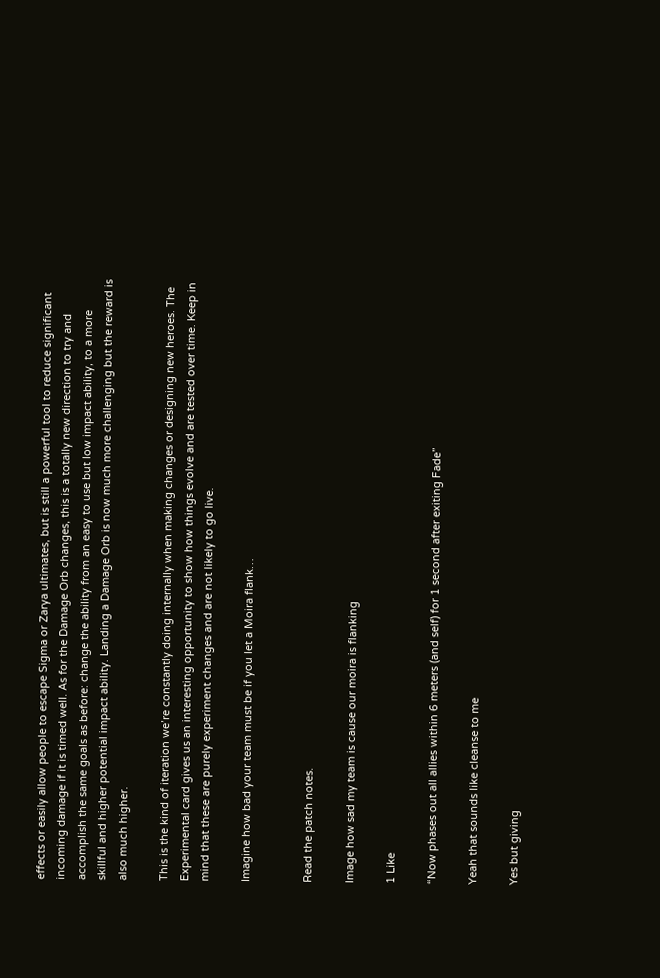effects or easily allow people to escape Sigma or Zarya ultimates, but is still a powerful tool to reduce significant incoming damage if it is timed well. As for the Damage Orb changes, this is a totally new direction to try and accomplish the same goals as before: change the ability from an easy to use but low impact ability, to a more skillful and higher potential impact ability. Landing a Damage Orb is now much more challenging but the reward is also much higher.

This is the kind of iteration we’re constantly doing internally when making changes or designing new heroes. The Experimental card gives us an interesting opportunity to show how things evolve and are tested over time. Keep in mind that these are purely experiment changes and are not likely to go live.

Imagine how bad your team must be if you let a Moira flank…


Read the patch notes.

Image how sad my team is cause our moira is flanking

1 Like

“Now phases out all allies within 6 meters (and self) for 1 second after exiting Fade”

Yeah that sounds like cleanse to me

Yes but giving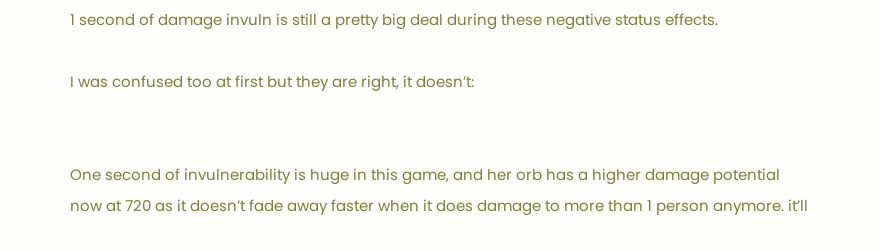1 second of damage invuln is still a pretty big deal during these negative status effects.

I was confused too at first but they are right, it doesn’t:


One second of invulnerability is huge in this game, and her orb has a higher damage potential now at 720 as it doesn’t fade away faster when it does damage to more than 1 person anymore. it’ll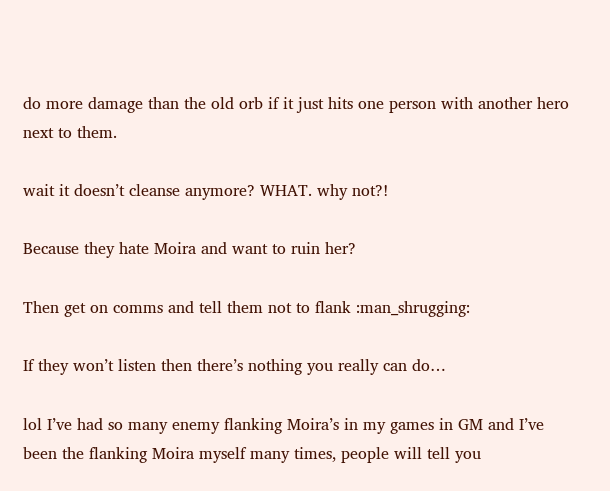do more damage than the old orb if it just hits one person with another hero next to them.

wait it doesn’t cleanse anymore? WHAT. why not?!

Because they hate Moira and want to ruin her?

Then get on comms and tell them not to flank :man_shrugging:

If they won’t listen then there’s nothing you really can do…

lol I’ve had so many enemy flanking Moira’s in my games in GM and I’ve been the flanking Moira myself many times, people will tell you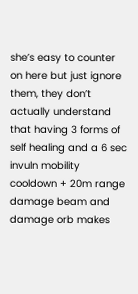she’s easy to counter on here but just ignore them, they don’t actually understand that having 3 forms of self healing and a 6 sec invuln mobility cooldown + 20m range damage beam and damage orb makes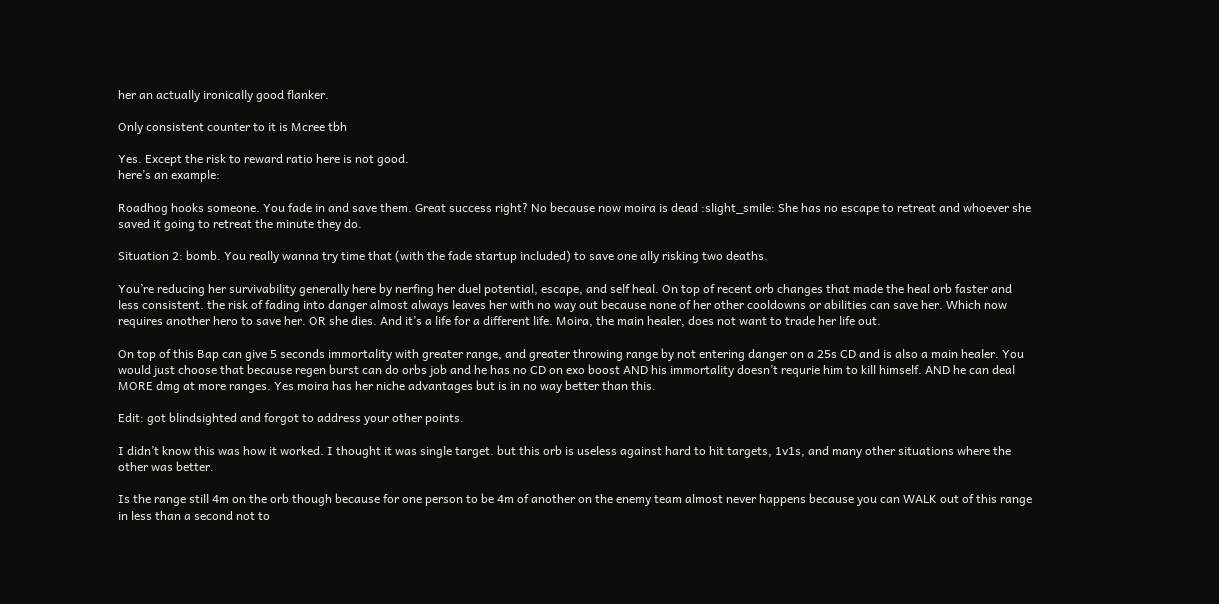her an actually ironically good flanker.

Only consistent counter to it is Mcree tbh

Yes. Except the risk to reward ratio here is not good.
here’s an example:

Roadhog hooks someone. You fade in and save them. Great success right? No because now moira is dead :slight_smile: She has no escape to retreat and whoever she saved it going to retreat the minute they do.

Situation 2: bomb. You really wanna try time that (with the fade startup included) to save one ally risking two deaths.

You’re reducing her survivability generally here by nerfing her duel potential, escape, and self heal. On top of recent orb changes that made the heal orb faster and less consistent. the risk of fading into danger almost always leaves her with no way out because none of her other cooldowns or abilities can save her. Which now requires another hero to save her. OR she dies. And it’s a life for a different life. Moira, the main healer, does not want to trade her life out.

On top of this Bap can give 5 seconds immortality with greater range, and greater throwing range by not entering danger on a 25s CD and is also a main healer. You would just choose that because regen burst can do orbs job and he has no CD on exo boost AND his immortality doesn’t requrie him to kill himself. AND he can deal MORE dmg at more ranges. Yes moira has her niche advantages but is in no way better than this.

Edit: got blindsighted and forgot to address your other points.

I didn’t know this was how it worked. I thought it was single target. but this orb is useless against hard to hit targets, 1v1s, and many other situations where the other was better.

Is the range still 4m on the orb though because for one person to be 4m of another on the enemy team almost never happens because you can WALK out of this range in less than a second not to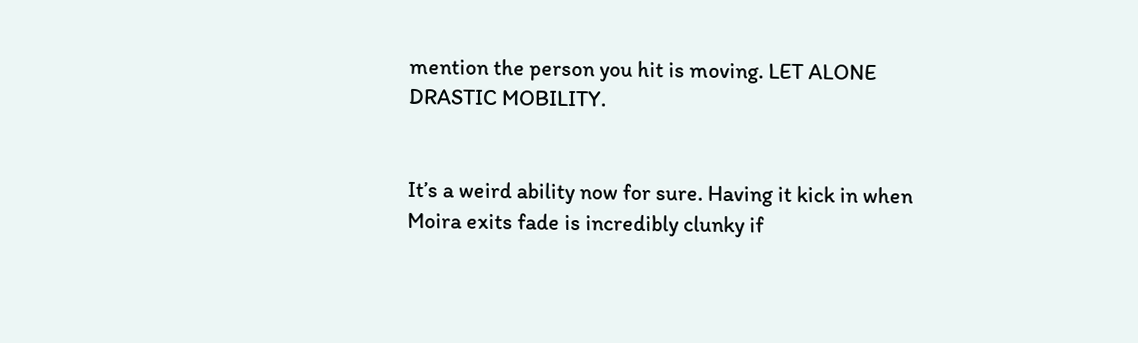mention the person you hit is moving. LET ALONE DRASTIC MOBILITY.


It’s a weird ability now for sure. Having it kick in when Moira exits fade is incredibly clunky if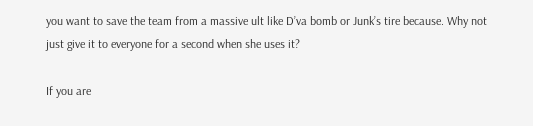you want to save the team from a massive ult like D’va bomb or Junk’s tire because. Why not just give it to everyone for a second when she uses it?

If you are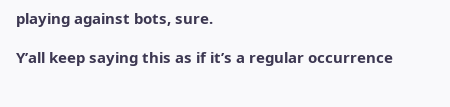playing against bots, sure.

Y’all keep saying this as if it’s a regular occurrence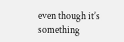even though it’s something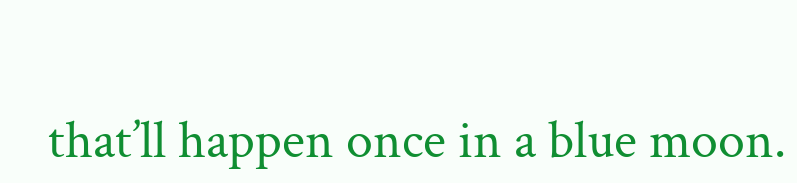that’ll happen once in a blue moon.